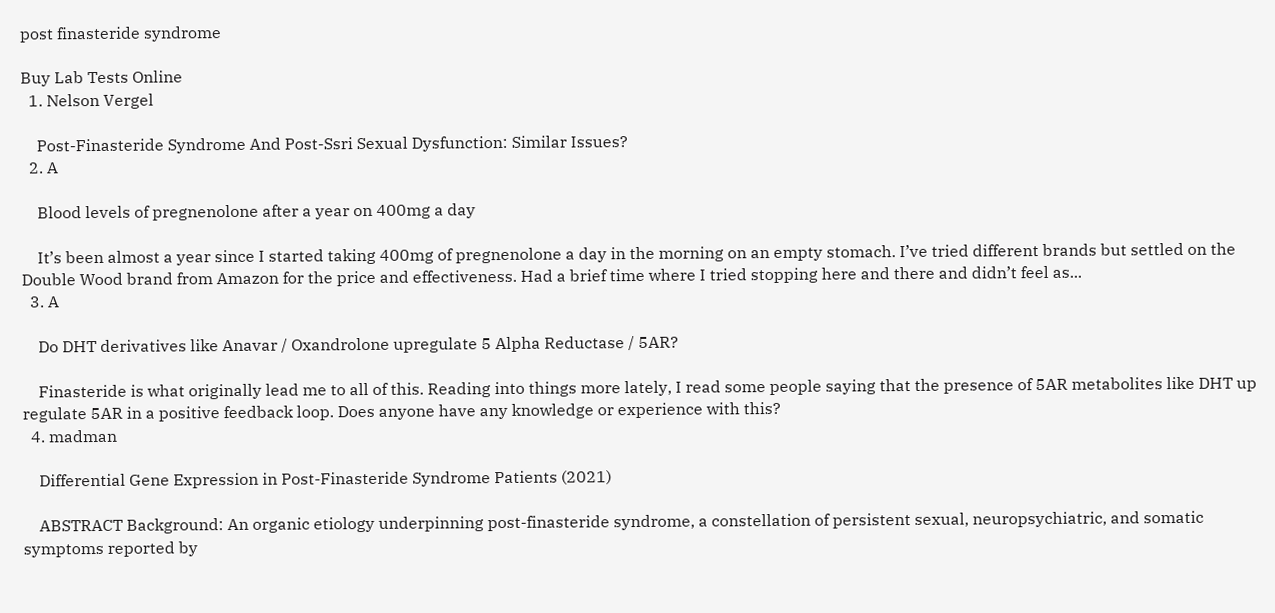post finasteride syndrome

Buy Lab Tests Online
  1. Nelson Vergel

    Post-Finasteride Syndrome And Post-Ssri Sexual Dysfunction: Similar Issues?
  2. A

    Blood levels of pregnenolone after a year on 400mg a day

    It’s been almost a year since I started taking 400mg of pregnenolone a day in the morning on an empty stomach. I’ve tried different brands but settled on the Double Wood brand from Amazon for the price and effectiveness. Had a brief time where I tried stopping here and there and didn’t feel as...
  3. A

    Do DHT derivatives like Anavar / Oxandrolone upregulate 5 Alpha Reductase / 5AR?

    Finasteride is what originally lead me to all of this. Reading into things more lately, I read some people saying that the presence of 5AR metabolites like DHT up regulate 5AR in a positive feedback loop. Does anyone have any knowledge or experience with this?
  4. madman

    Differential Gene Expression in Post-Finasteride Syndrome Patients (2021)

    ABSTRACT Background: An organic etiology underpinning post-finasteride syndrome, a constellation of persistent sexual, neuropsychiatric, and somatic symptoms reported by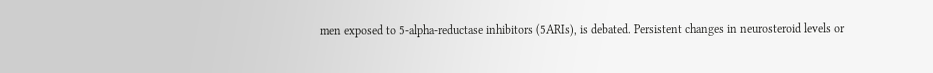men exposed to 5-alpha-reductase inhibitors (5ARIs), is debated. Persistent changes in neurosteroid levels or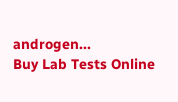androgen...
Buy Lab Tests Online